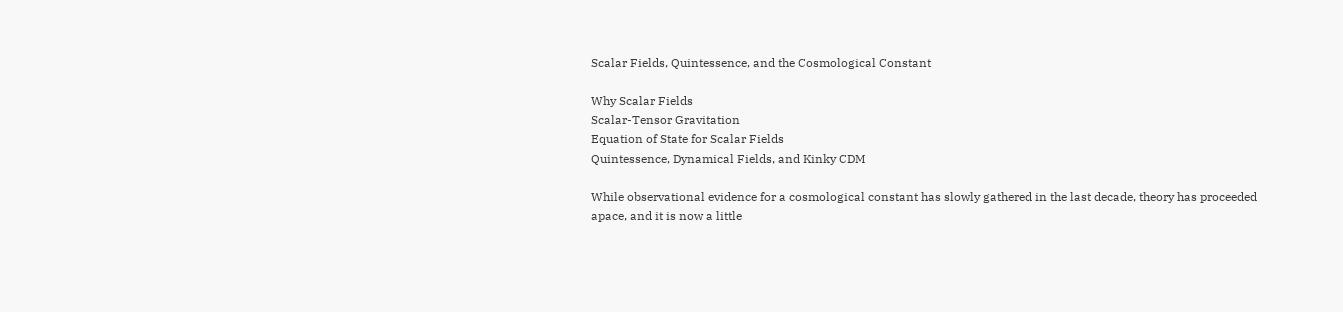Scalar Fields, Quintessence, and the Cosmological Constant

Why Scalar Fields
Scalar-Tensor Gravitation
Equation of State for Scalar Fields
Quintessence, Dynamical Fields, and Kinky CDM

While observational evidence for a cosmological constant has slowly gathered in the last decade, theory has proceeded apace, and it is now a little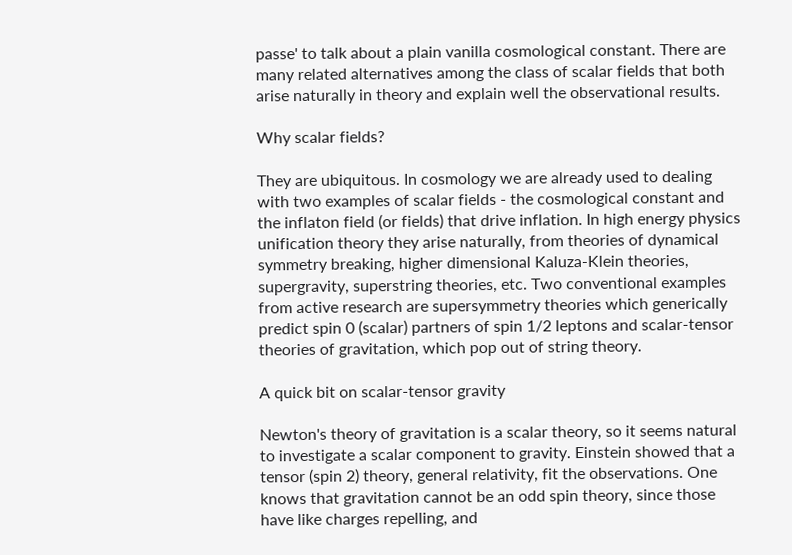passe' to talk about a plain vanilla cosmological constant. There are many related alternatives among the class of scalar fields that both arise naturally in theory and explain well the observational results.

Why scalar fields?

They are ubiquitous. In cosmology we are already used to dealing with two examples of scalar fields - the cosmological constant and the inflaton field (or fields) that drive inflation. In high energy physics unification theory they arise naturally, from theories of dynamical symmetry breaking, higher dimensional Kaluza-Klein theories, supergravity, superstring theories, etc. Two conventional examples from active research are supersymmetry theories which generically predict spin 0 (scalar) partners of spin 1/2 leptons and scalar-tensor theories of gravitation, which pop out of string theory.

A quick bit on scalar-tensor gravity

Newton's theory of gravitation is a scalar theory, so it seems natural to investigate a scalar component to gravity. Einstein showed that a tensor (spin 2) theory, general relativity, fit the observations. One knows that gravitation cannot be an odd spin theory, since those have like charges repelling, and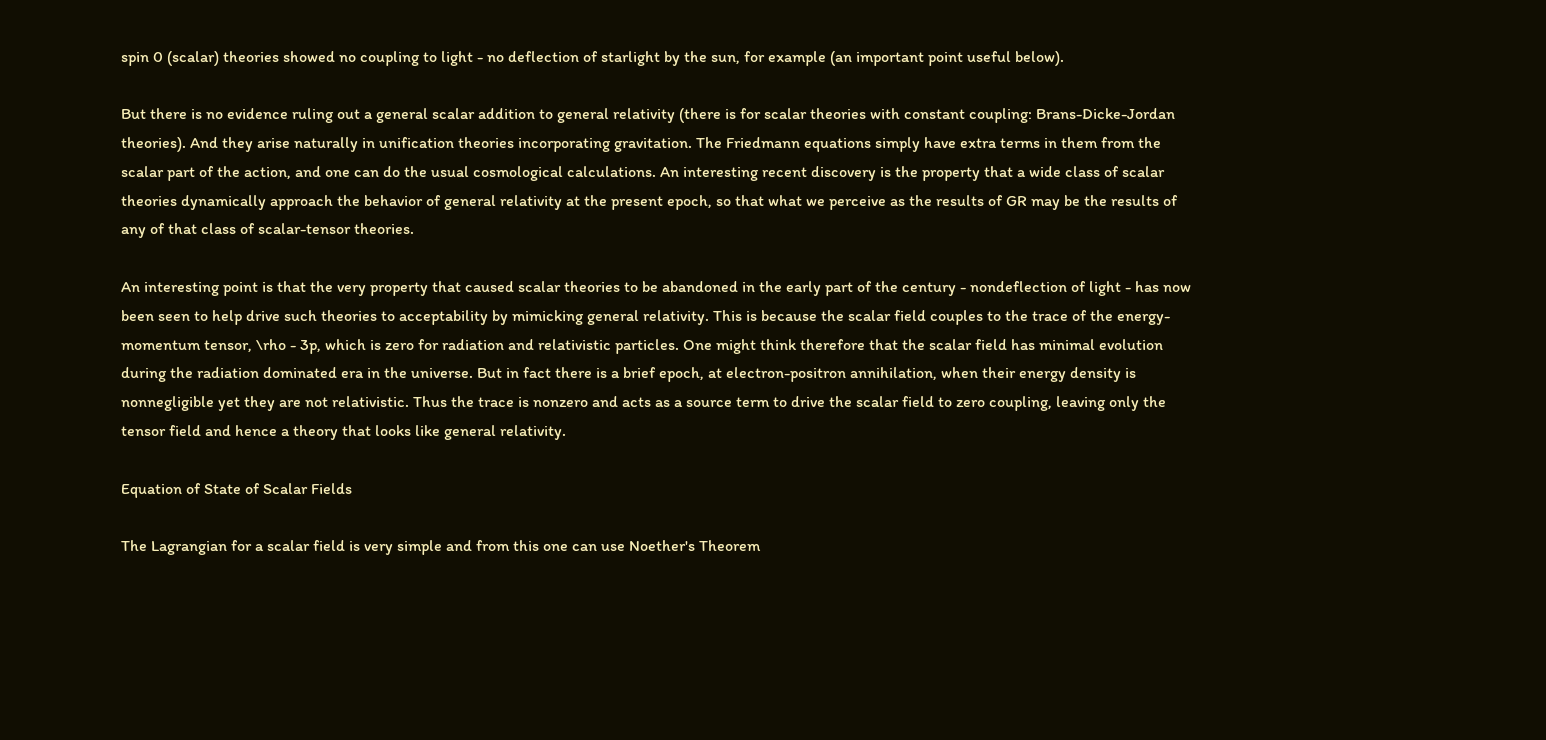spin 0 (scalar) theories showed no coupling to light - no deflection of starlight by the sun, for example (an important point useful below).

But there is no evidence ruling out a general scalar addition to general relativity (there is for scalar theories with constant coupling: Brans-Dicke-Jordan theories). And they arise naturally in unification theories incorporating gravitation. The Friedmann equations simply have extra terms in them from the scalar part of the action, and one can do the usual cosmological calculations. An interesting recent discovery is the property that a wide class of scalar theories dynamically approach the behavior of general relativity at the present epoch, so that what we perceive as the results of GR may be the results of any of that class of scalar-tensor theories.

An interesting point is that the very property that caused scalar theories to be abandoned in the early part of the century - nondeflection of light - has now been seen to help drive such theories to acceptability by mimicking general relativity. This is because the scalar field couples to the trace of the energy-momentum tensor, \rho - 3p, which is zero for radiation and relativistic particles. One might think therefore that the scalar field has minimal evolution during the radiation dominated era in the universe. But in fact there is a brief epoch, at electron-positron annihilation, when their energy density is nonnegligible yet they are not relativistic. Thus the trace is nonzero and acts as a source term to drive the scalar field to zero coupling, leaving only the tensor field and hence a theory that looks like general relativity.

Equation of State of Scalar Fields

The Lagrangian for a scalar field is very simple and from this one can use Noether's Theorem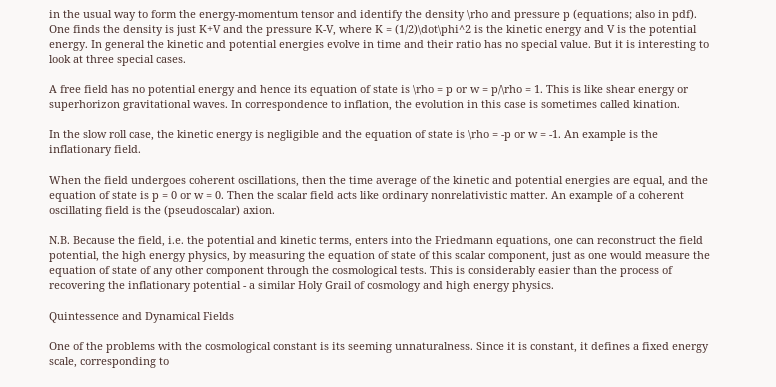in the usual way to form the energy-momentum tensor and identify the density \rho and pressure p (equations; also in pdf). One finds the density is just K+V and the pressure K-V, where K = (1/2)\dot\phi^2 is the kinetic energy and V is the potential energy. In general the kinetic and potential energies evolve in time and their ratio has no special value. But it is interesting to look at three special cases.

A free field has no potential energy and hence its equation of state is \rho = p or w = p/\rho = 1. This is like shear energy or superhorizon gravitational waves. In correspondence to inflation, the evolution in this case is sometimes called kination.

In the slow roll case, the kinetic energy is negligible and the equation of state is \rho = -p or w = -1. An example is the inflationary field.

When the field undergoes coherent oscillations, then the time average of the kinetic and potential energies are equal, and the equation of state is p = 0 or w = 0. Then the scalar field acts like ordinary nonrelativistic matter. An example of a coherent oscillating field is the (pseudoscalar) axion.

N.B. Because the field, i.e. the potential and kinetic terms, enters into the Friedmann equations, one can reconstruct the field potential, the high energy physics, by measuring the equation of state of this scalar component, just as one would measure the equation of state of any other component through the cosmological tests. This is considerably easier than the process of recovering the inflationary potential - a similar Holy Grail of cosmology and high energy physics.

Quintessence and Dynamical Fields

One of the problems with the cosmological constant is its seeming unnaturalness. Since it is constant, it defines a fixed energy scale, corresponding to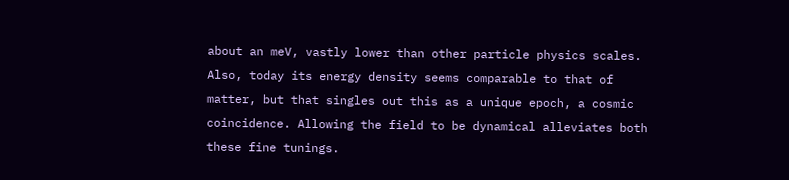about an meV, vastly lower than other particle physics scales. Also, today its energy density seems comparable to that of matter, but that singles out this as a unique epoch, a cosmic coincidence. Allowing the field to be dynamical alleviates both these fine tunings.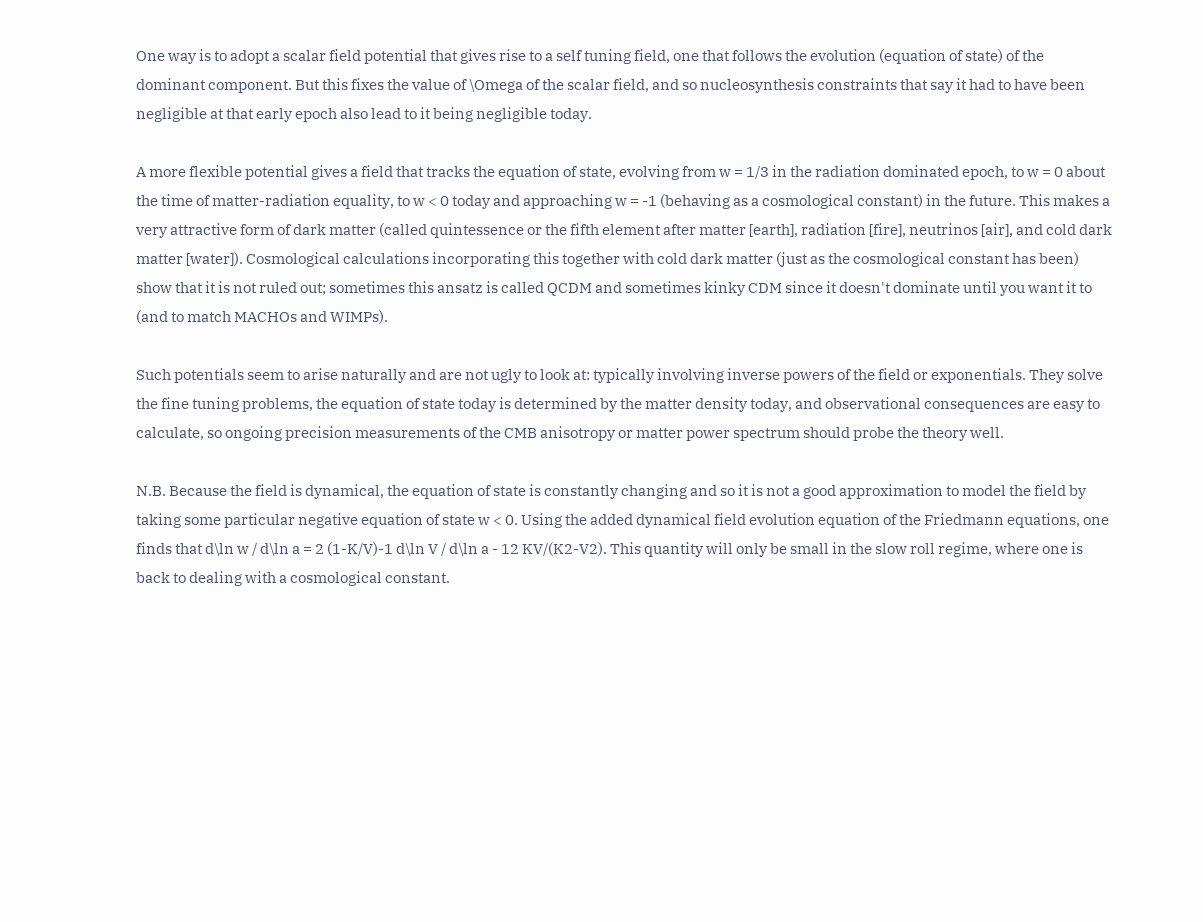One way is to adopt a scalar field potential that gives rise to a self tuning field, one that follows the evolution (equation of state) of the dominant component. But this fixes the value of \Omega of the scalar field, and so nucleosynthesis constraints that say it had to have been negligible at that early epoch also lead to it being negligible today.

A more flexible potential gives a field that tracks the equation of state, evolving from w = 1/3 in the radiation dominated epoch, to w = 0 about the time of matter-radiation equality, to w < 0 today and approaching w = -1 (behaving as a cosmological constant) in the future. This makes a very attractive form of dark matter (called quintessence or the fifth element after matter [earth], radiation [fire], neutrinos [air], and cold dark matter [water]). Cosmological calculations incorporating this together with cold dark matter (just as the cosmological constant has been) show that it is not ruled out; sometimes this ansatz is called QCDM and sometimes kinky CDM since it doesn't dominate until you want it to (and to match MACHOs and WIMPs).

Such potentials seem to arise naturally and are not ugly to look at: typically involving inverse powers of the field or exponentials. They solve the fine tuning problems, the equation of state today is determined by the matter density today, and observational consequences are easy to calculate, so ongoing precision measurements of the CMB anisotropy or matter power spectrum should probe the theory well.

N.B. Because the field is dynamical, the equation of state is constantly changing and so it is not a good approximation to model the field by taking some particular negative equation of state w < 0. Using the added dynamical field evolution equation of the Friedmann equations, one finds that d\ln w / d\ln a = 2 (1-K/V)-1 d\ln V / d\ln a - 12 KV/(K2-V2). This quantity will only be small in the slow roll regime, where one is back to dealing with a cosmological constant.